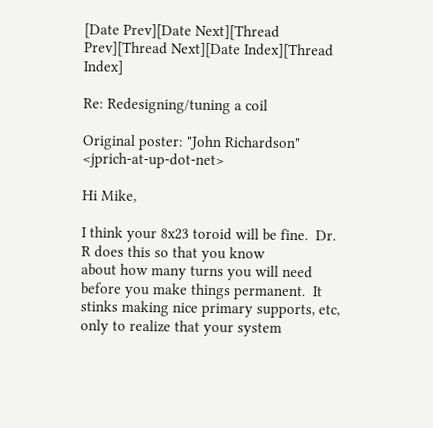[Date Prev][Date Next][Thread Prev][Thread Next][Date Index][Thread Index]

Re: Redesigning/tuning a coil

Original poster: "John Richardson" <jprich-at-up-dot-net>

Hi Mike,

I think your 8x23 toroid will be fine.  Dr. R does this so that you know
about how many turns you will need before you make things permanent.  It
stinks making nice primary supports, etc, only to realize that your system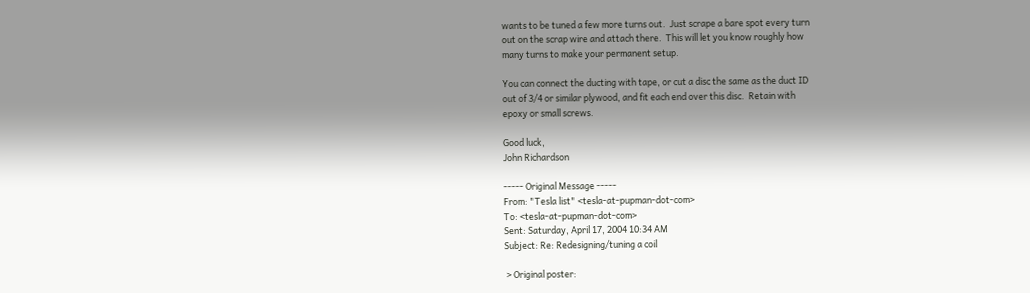wants to be tuned a few more turns out.  Just scrape a bare spot every turn
out on the scrap wire and attach there.  This will let you know roughly how
many turns to make your permanent setup.

You can connect the ducting with tape, or cut a disc the same as the duct ID
out of 3/4 or similar plywood, and fit each end over this disc.  Retain with
epoxy or small screws.

Good luck,
John Richardson

----- Original Message -----
From: "Tesla list" <tesla-at-pupman-dot-com>
To: <tesla-at-pupman-dot-com>
Sent: Saturday, April 17, 2004 10:34 AM
Subject: Re: Redesigning/tuning a coil

 > Original poster: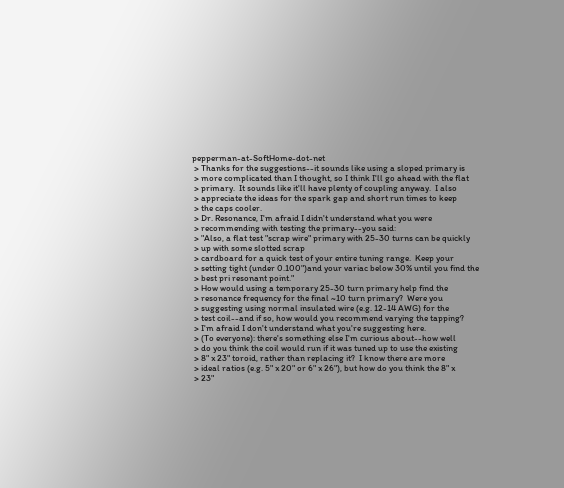pepperman-at-SoftHome-dot-net
 > Thanks for the suggestions--it sounds like using a sloped primary is
 > more complicated than I thought, so I think I'll go ahead with the flat
 > primary.  It sounds like it'll have plenty of coupling anyway.  I also
 > appreciate the ideas for the spark gap and short run times to keep
 > the caps cooler.
 > Dr. Resonance, I'm afraid I didn't understand what you were
 > recommending with testing the primary--you said:
 > "Also, a flat test "scrap wire" primary with 25-30 turns can be quickly
 > up with some slotted scrap
 > cardboard for a quick test of your entire tuning range.  Keep your
 > setting tight (under 0.100")and your variac below 30% until you find the
 > best pri resonant point."
 > How would using a temporary 25-30 turn primary help find the
 > resonance frequency for the final ~10 turn primary?  Were you
 > suggesting using normal insulated wire (e.g. 12-14 AWG) for the
 > test coil--and if so, how would you recommend varying the tapping?
 > I'm afraid I don't understand what you're suggesting here.
 > (To everyone): there's something else I'm curious about--how well
 > do you think the coil would run if it was tuned up to use the existing
 > 8" x 23" toroid, rather than replacing it?  I know there are more
 > ideal ratios (e.g. 5" x 20" or 6" x 26"), but how do you think the 8" x
 > 23"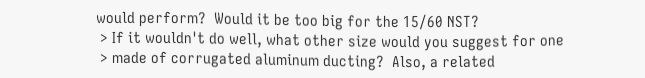would perform?  Would it be too big for the 15/60 NST?
 > If it wouldn't do well, what other size would you suggest for one
 > made of corrugated aluminum ducting?  Also, a related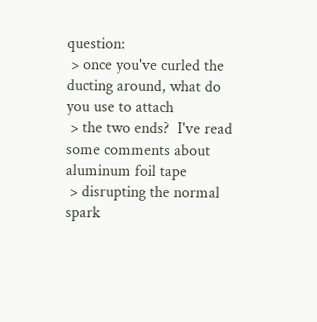question:
 > once you've curled the ducting around, what do you use to attach
 > the two ends?  I've read some comments about aluminum foil tape
 > disrupting the normal spark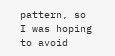pattern, so I was hoping to avoid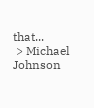that...
 > Michael Johnson